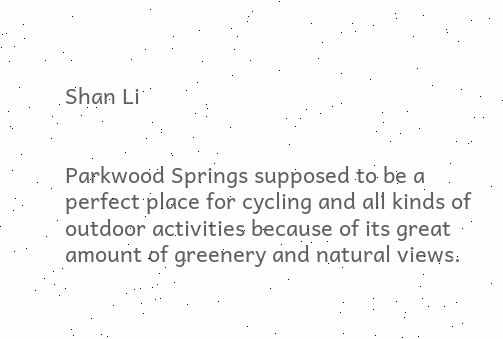Shan Li


Parkwood Springs supposed to be a perfect place for cycling and all kinds of outdoor activities because of its great amount of greenery and natural views.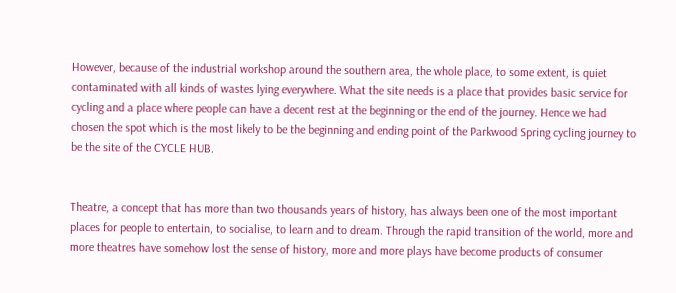However, because of the industrial workshop around the southern area, the whole place, to some extent, is quiet contaminated with all kinds of wastes lying everywhere. What the site needs is a place that provides basic service for cycling and a place where people can have a decent rest at the beginning or the end of the journey. Hence we had chosen the spot which is the most likely to be the beginning and ending point of the Parkwood Spring cycling journey to be the site of the CYCLE HUB.


Theatre, a concept that has more than two thousands years of history, has always been one of the most important places for people to entertain, to socialise, to learn and to dream. Through the rapid transition of the world, more and more theatres have somehow lost the sense of history, more and more plays have become products of consumer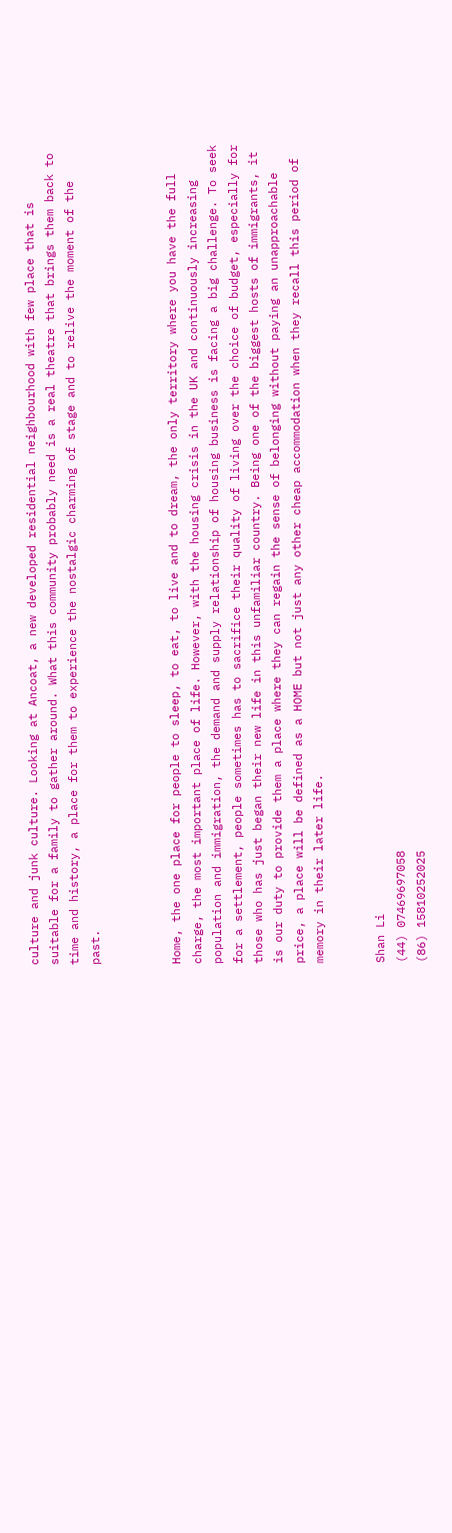culture and junk culture. Looking at Ancoat, a new developed residential neighbourhood with few place that is suitable for a family to gather around. What this community probably need is a real theatre that brings them back to time and history, a place for them to experience the nostalgic charming of stage and to relive the moment of the past.



Home, the one place for people to sleep, to eat, to live and to dream, the only territory where you have the full charge, the most important place of life. However, with the housing crisis in the UK and continuously increasing population and immigration, the demand and supply relationship of housing business is facing a big challenge. To seek for a settlement, people sometimes has to sacrifice their quality of living over the choice of budget, especially for those who has just began their new life in this unfamiliar country. Being one of the biggest hosts of immigrants, it is our duty to provide them a place where they can regain the sense of belonging without paying an unapproachable price, a place will be defined as a HOME but not just any other cheap accommodation when they recall this period of memory in their later life.


Shan Li
(44) 07469697058
(86) 15810252025